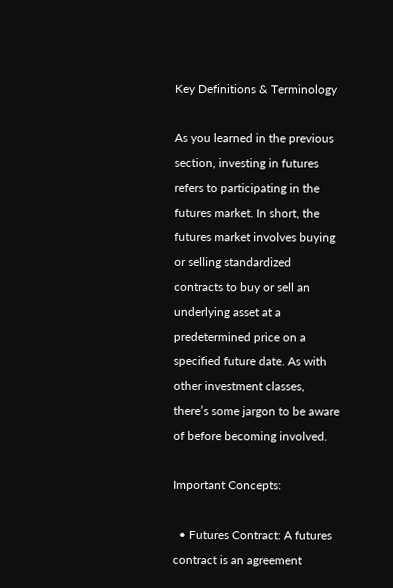Key Definitions & Terminology

As you learned in the previous section, investing in futures refers to participating in the futures market. In short, the futures market involves buying or selling standardized contracts to buy or sell an underlying asset at a predetermined price on a specified future date. As with other investment classes, there’s some jargon to be aware of before becoming involved.

Important Concepts:

  • Futures Contract: A futures contract is an agreement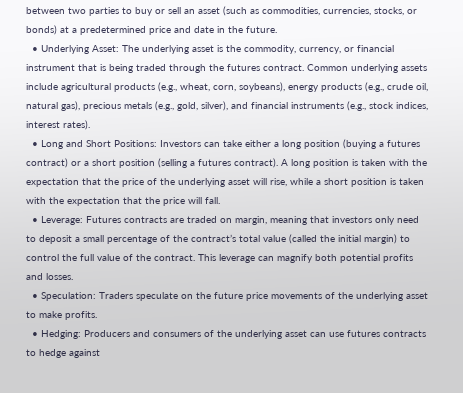between two parties to buy or sell an asset (such as commodities, currencies, stocks, or bonds) at a predetermined price and date in the future.
  • Underlying Asset: The underlying asset is the commodity, currency, or financial instrument that is being traded through the futures contract. Common underlying assets include agricultural products (e.g., wheat, corn, soybeans), energy products (e.g., crude oil, natural gas), precious metals (e.g., gold, silver), and financial instruments (e.g., stock indices, interest rates).
  • Long and Short Positions: Investors can take either a long position (buying a futures contract) or a short position (selling a futures contract). A long position is taken with the expectation that the price of the underlying asset will rise, while a short position is taken with the expectation that the price will fall.
  • Leverage: Futures contracts are traded on margin, meaning that investors only need to deposit a small percentage of the contract’s total value (called the initial margin) to control the full value of the contract. This leverage can magnify both potential profits and losses.
  • Speculation: Traders speculate on the future price movements of the underlying asset to make profits.
  • Hedging: Producers and consumers of the underlying asset can use futures contracts to hedge against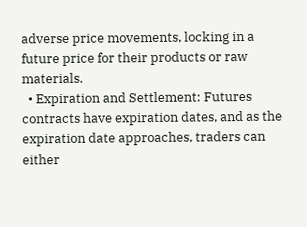adverse price movements, locking in a future price for their products or raw materials.
  • Expiration and Settlement: Futures contracts have expiration dates, and as the expiration date approaches, traders can either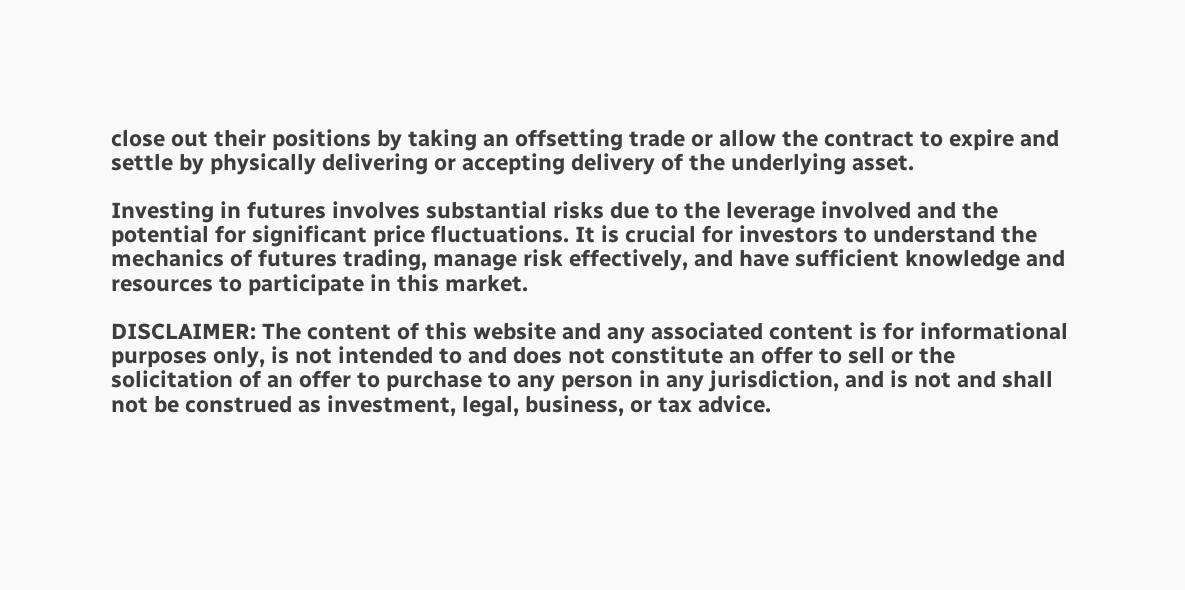close out their positions by taking an offsetting trade or allow the contract to expire and settle by physically delivering or accepting delivery of the underlying asset.

Investing in futures involves substantial risks due to the leverage involved and the potential for significant price fluctuations. It is crucial for investors to understand the mechanics of futures trading, manage risk effectively, and have sufficient knowledge and resources to participate in this market.

DISCLAIMER: The content of this website and any associated content is for informational purposes only, is not intended to and does not constitute an offer to sell or the solicitation of an offer to purchase to any person in any jurisdiction, and is not and shall not be construed as investment, legal, business, or tax advice.